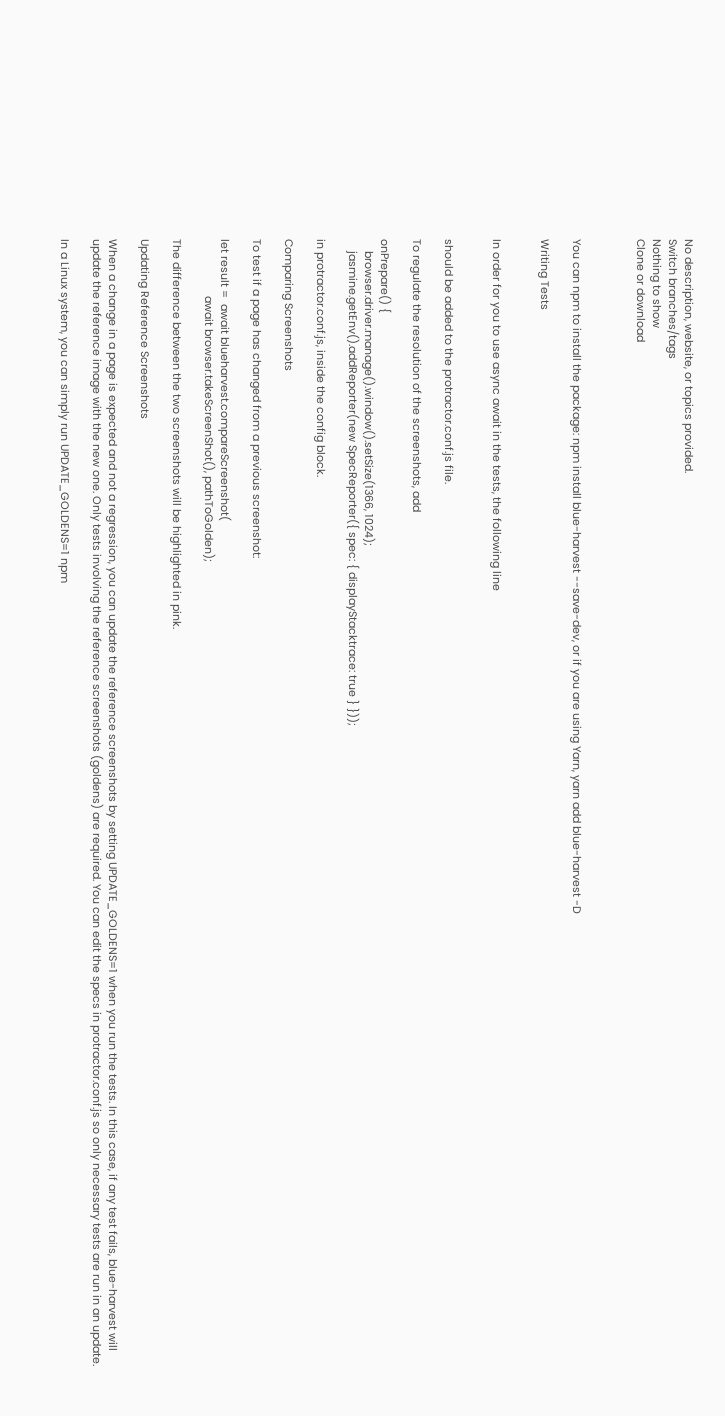No description, website, or topics provided.
Switch branches/tags
Nothing to show
Clone or download



You can npm to install the package: npm install blue-harvest --save-dev, or if you are using Yarn, yarn add blue-harvest -D

Writing Tests


In order for you to use async await in the tests, the following line


should be added to the protractor.conf.js file.

To regulate the resolution of the screenshots, add

onPrepare() {
    browser.driver.manage().window().setSize(1366, 1024);
    jasmine.getEnv().addReporter(new SpecReporter({ spec: { displayStacktrace: true } }));

in protractor.conf.js, inside the config block.

Comparing Screenshots

To test if a page has changed from a previous screenshot:

let result =  await blueharvest.compareScreenshot(
                   await browser.takeScreenShot(), pathToGolden);

The difference between the two screenshots will be highlighted in pink.

Updating Reference Screenshots

When a change in a page is expected and not a regression, you can update the reference screenshots by setting UPDATE_GOLDENS=1 when you run the tests. In this case, if any test fails, blue-harvest will update the reference image with the new one. Only tests involving the reference screenshots (goldens) are required. You can edit the specs in protractor.conf.js so only necessary tests are run in an update.

In a Linux system, you can simply run UPDATE_GOLDENS=1 npm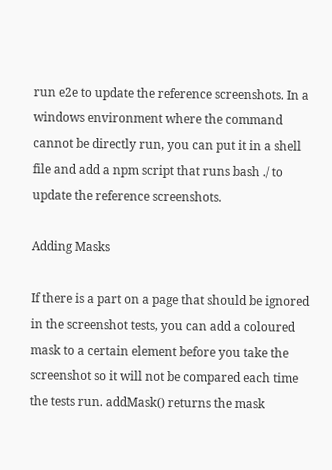run e2e to update the reference screenshots. In a windows environment where the command cannot be directly run, you can put it in a shell file and add a npm script that runs bash ./ to update the reference screenshots.

Adding Masks

If there is a part on a page that should be ignored in the screenshot tests, you can add a coloured mask to a certain element before you take the screenshot so it will not be compared each time the tests run. addMask() returns the mask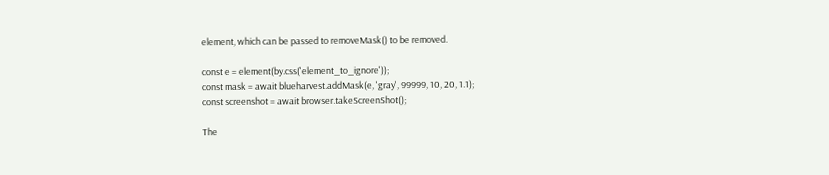element, which can be passed to removeMask() to be removed.

const e = element(by.css('element_to_ignore'));
const mask = await blueharvest.addMask(e, 'gray', 99999, 10, 20, 1.1);
const screenshot = await browser.takeScreenShot();

The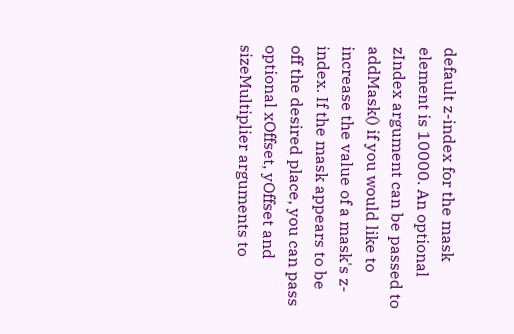default z-index for the mask element is 10000. An optional zIndex argument can be passed to addMask() if you would like to increase the value of a mask's z-index. If the mask appears to be off the desired place, you can pass optional xOffset, yOffset and sizeMultiplier arguments to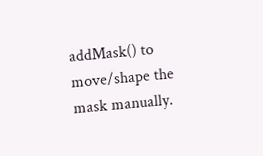addMask() to move/shape the mask manually.